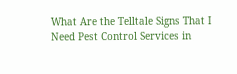What Are the Telltale Signs That I Need Pest Control Services in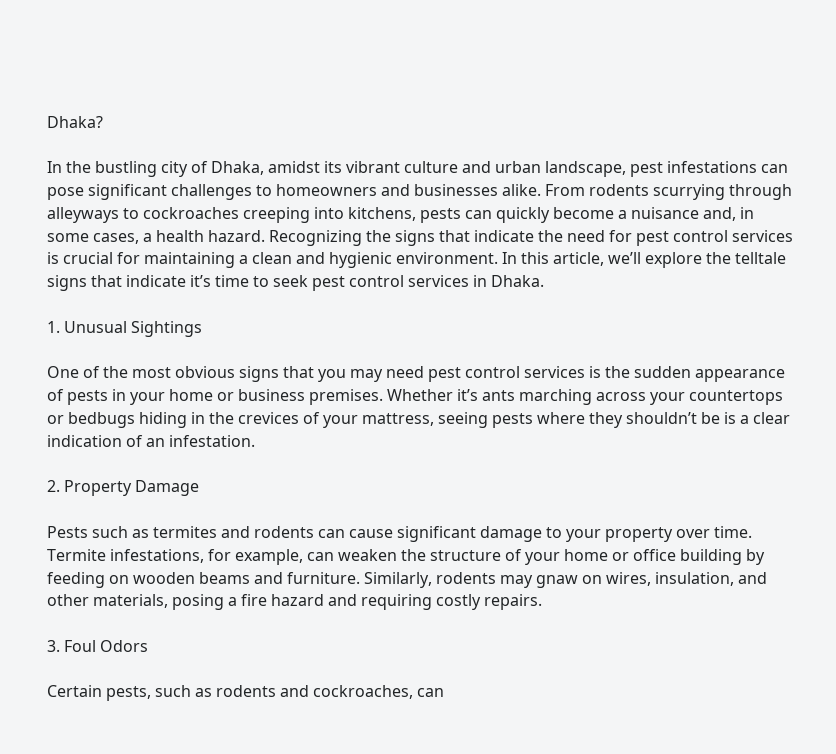Dhaka?

In the bustling city of Dhaka, amidst its vibrant culture and urban landscape, pest infestations can pose significant challenges to homeowners and businesses alike. From rodents scurrying through alleyways to cockroaches creeping into kitchens, pests can quickly become a nuisance and, in some cases, a health hazard. Recognizing the signs that indicate the need for pest control services is crucial for maintaining a clean and hygienic environment. In this article, we’ll explore the telltale signs that indicate it’s time to seek pest control services in Dhaka.

1. Unusual Sightings

One of the most obvious signs that you may need pest control services is the sudden appearance of pests in your home or business premises. Whether it’s ants marching across your countertops or bedbugs hiding in the crevices of your mattress, seeing pests where they shouldn’t be is a clear indication of an infestation.

2. Property Damage

Pests such as termites and rodents can cause significant damage to your property over time. Termite infestations, for example, can weaken the structure of your home or office building by feeding on wooden beams and furniture. Similarly, rodents may gnaw on wires, insulation, and other materials, posing a fire hazard and requiring costly repairs.

3. Foul Odors

Certain pests, such as rodents and cockroaches, can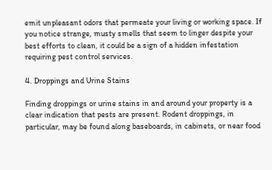emit unpleasant odors that permeate your living or working space. If you notice strange, musty smells that seem to linger despite your best efforts to clean, it could be a sign of a hidden infestation requiring pest control services.

4. Droppings and Urine Stains

Finding droppings or urine stains in and around your property is a clear indication that pests are present. Rodent droppings, in particular, may be found along baseboards, in cabinets, or near food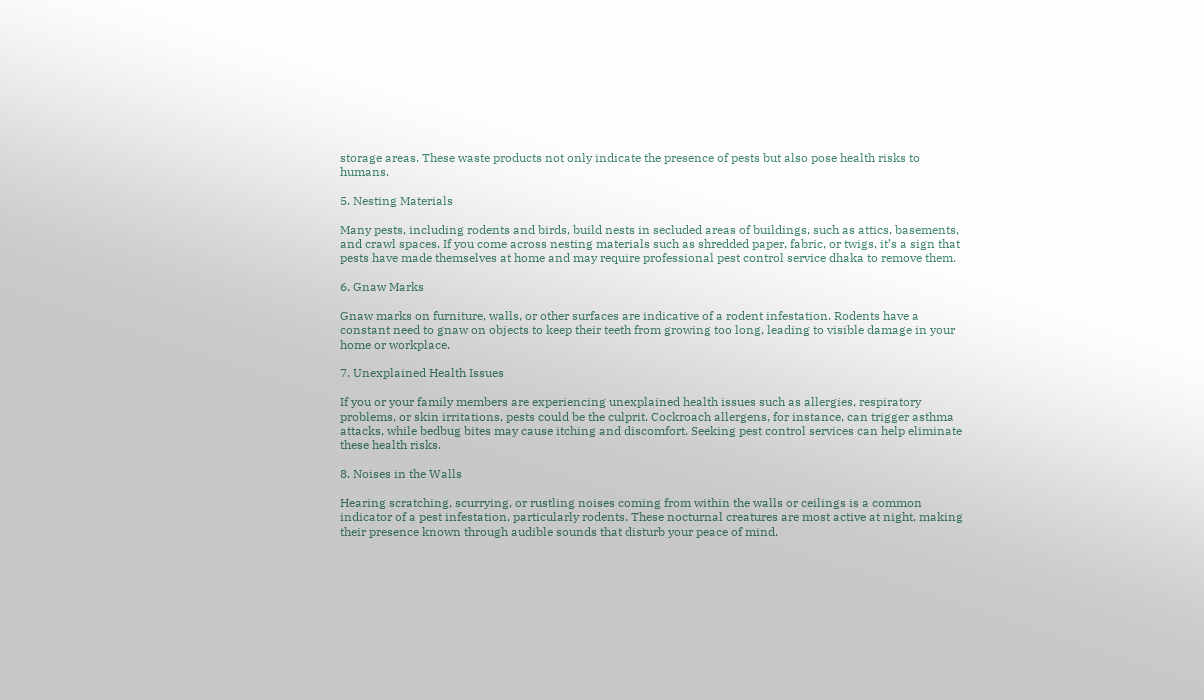storage areas. These waste products not only indicate the presence of pests but also pose health risks to humans.

5. Nesting Materials

Many pests, including rodents and birds, build nests in secluded areas of buildings, such as attics, basements, and crawl spaces. If you come across nesting materials such as shredded paper, fabric, or twigs, it’s a sign that pests have made themselves at home and may require professional pest control service dhaka to remove them.

6. Gnaw Marks

Gnaw marks on furniture, walls, or other surfaces are indicative of a rodent infestation. Rodents have a constant need to gnaw on objects to keep their teeth from growing too long, leading to visible damage in your home or workplace.

7. Unexplained Health Issues

If you or your family members are experiencing unexplained health issues such as allergies, respiratory problems, or skin irritations, pests could be the culprit. Cockroach allergens, for instance, can trigger asthma attacks, while bedbug bites may cause itching and discomfort. Seeking pest control services can help eliminate these health risks.

8. Noises in the Walls

Hearing scratching, scurrying, or rustling noises coming from within the walls or ceilings is a common indicator of a pest infestation, particularly rodents. These nocturnal creatures are most active at night, making their presence known through audible sounds that disturb your peace of mind.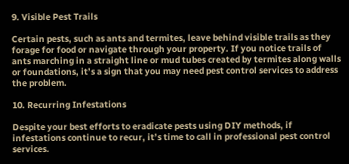9. Visible Pest Trails

Certain pests, such as ants and termites, leave behind visible trails as they forage for food or navigate through your property. If you notice trails of ants marching in a straight line or mud tubes created by termites along walls or foundations, it’s a sign that you may need pest control services to address the problem.

10. Recurring Infestations

Despite your best efforts to eradicate pests using DIY methods, if infestations continue to recur, it’s time to call in professional pest control services.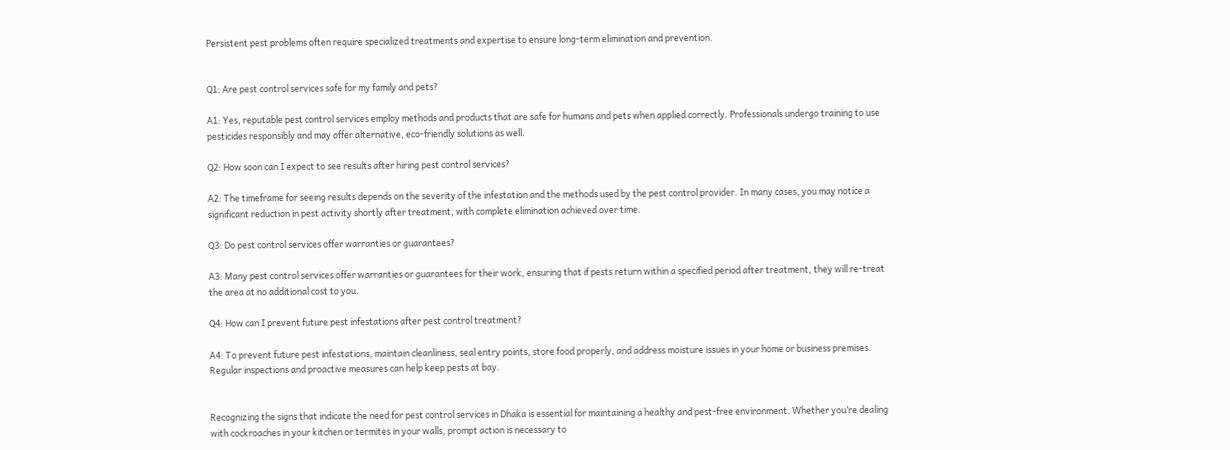Persistent pest problems often require specialized treatments and expertise to ensure long-term elimination and prevention.


Q1: Are pest control services safe for my family and pets?

A1: Yes, reputable pest control services employ methods and products that are safe for humans and pets when applied correctly. Professionals undergo training to use pesticides responsibly and may offer alternative, eco-friendly solutions as well.

Q2: How soon can I expect to see results after hiring pest control services?

A2: The timeframe for seeing results depends on the severity of the infestation and the methods used by the pest control provider. In many cases, you may notice a significant reduction in pest activity shortly after treatment, with complete elimination achieved over time.

Q3: Do pest control services offer warranties or guarantees?

A3: Many pest control services offer warranties or guarantees for their work, ensuring that if pests return within a specified period after treatment, they will re-treat the area at no additional cost to you.

Q4: How can I prevent future pest infestations after pest control treatment?

A4: To prevent future pest infestations, maintain cleanliness, seal entry points, store food properly, and address moisture issues in your home or business premises. Regular inspections and proactive measures can help keep pests at bay.


Recognizing the signs that indicate the need for pest control services in Dhaka is essential for maintaining a healthy and pest-free environment. Whether you’re dealing with cockroaches in your kitchen or termites in your walls, prompt action is necessary to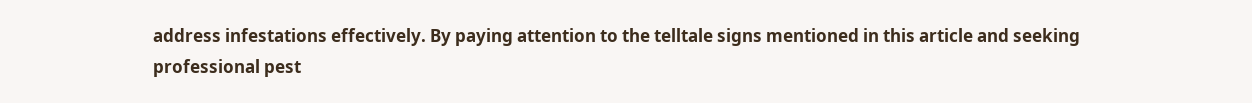address infestations effectively. By paying attention to the telltale signs mentioned in this article and seeking professional pest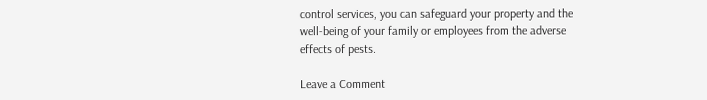control services, you can safeguard your property and the well-being of your family or employees from the adverse effects of pests.

Leave a Comment